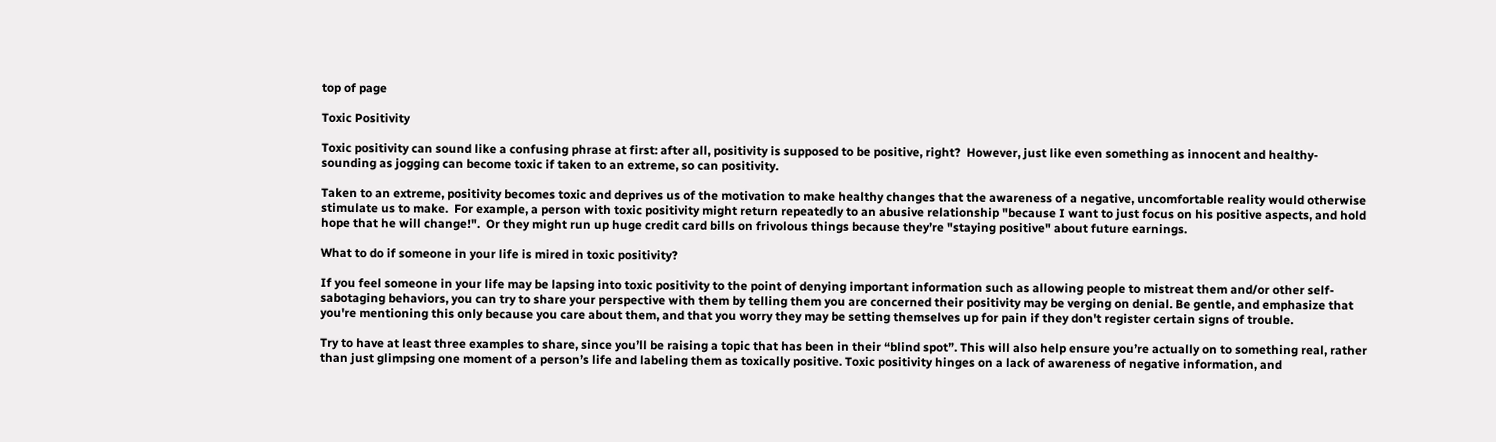top of page

Toxic Positivity

Toxic positivity can sound like a confusing phrase at first: after all, positivity is supposed to be positive, right?  However, just like even something as innocent and healthy-sounding as jogging can become toxic if taken to an extreme, so can positivity.

Taken to an extreme, positivity becomes toxic and deprives us of the motivation to make healthy changes that the awareness of a negative, uncomfortable reality would otherwise stimulate us to make.  For example, a person with toxic positivity might return repeatedly to an abusive relationship "because I want to just focus on his positive aspects, and hold hope that he will change!".  Or they might run up huge credit card bills on frivolous things because they’re "staying positive" about future earnings.

What to do if someone in your life is mired in toxic positivity?

If you feel someone in your life may be lapsing into toxic positivity to the point of denying important information such as allowing people to mistreat them and/or other self-sabotaging behaviors, you can try to share your perspective with them by telling them you are concerned their positivity may be verging on denial. Be gentle, and emphasize that you're mentioning this only because you care about them, and that you worry they may be setting themselves up for pain if they don't register certain signs of trouble.

Try to have at least three examples to share, since you’ll be raising a topic that has been in their “blind spot”. This will also help ensure you’re actually on to something real, rather than just glimpsing one moment of a person’s life and labeling them as toxically positive. Toxic positivity hinges on a lack of awareness of negative information, and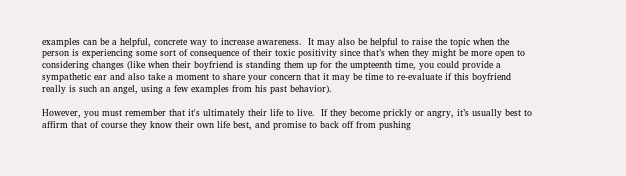examples can be a helpful, concrete way to increase awareness.  It may also be helpful to raise the topic when the person is experiencing some sort of consequence of their toxic positivity since that’s when they might be more open to considering changes (like when their boyfriend is standing them up for the umpteenth time, you could provide a sympathetic ear and also take a moment to share your concern that it may be time to re-evaluate if this boyfriend really is such an angel, using a few examples from his past behavior).

However, you must remember that it's ultimately their life to live.  If they become prickly or angry, it’s usually best to affirm that of course they know their own life best, and promise to back off from pushing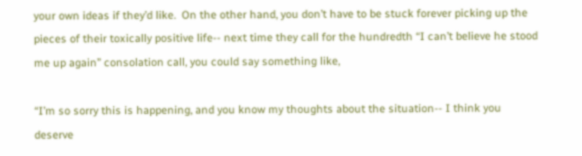your own ideas if they’d like.  On the other hand, you don’t have to be stuck forever picking up the pieces of their toxically positive life-- next time they call for the hundredth “I can’t believe he stood me up again” consolation call, you could say something like,

“I’m so sorry this is happening, and you know my thoughts about the situation-- I think you deserve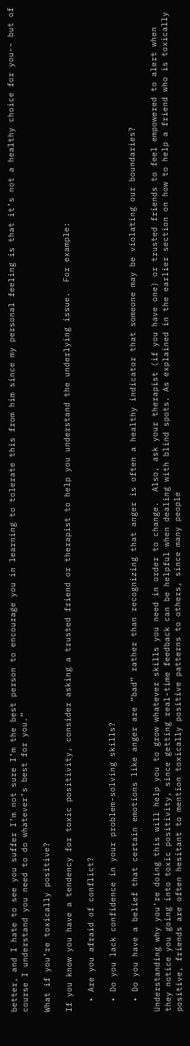better, and I hate to see you suffer I’m not sure I’m the best person to encourage you in learning to tolerate this from him since my personal feeling is that it’s not a healthy choice for you-- but of course I understand you need to do whatever’s best for you.”

What if you’re toxically positive?

If you know you have a tendency for toxic positivity, consider asking a trusted friend or therapist to help you understand the underlying issue.  For example:

  • Are you afraid of conflict?

  • Do you lack confidence in your problem-solving skills?

  • Do you have a belief that certain emotions like anger are “bad” rather than recognizing that anger is often a healthy indicator that someone may be violating our boundaries?

Understanding why you're doing this will help you to grow whatever skills you need in order to change.  Also, ask your therapist (if you have one) or trusted friends to feel empowered to alert when they notice you going into toxic positivity, since getting real-time feedback can be helpful when dealing with blind spots. As explained in the earlier section on how to help a friend who is toxically positive, friends are often hesitant to mention toxically positive patterns to others, since many people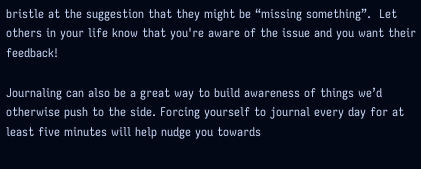bristle at the suggestion that they might be “missing something”.  Let others in your life know that you're aware of the issue and you want their feedback!

Journaling can also be a great way to build awareness of things we’d otherwise push to the side. Forcing yourself to journal every day for at least five minutes will help nudge you towards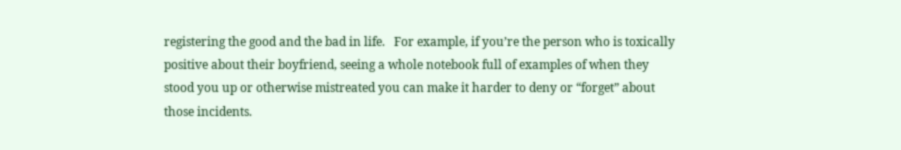registering the good and the bad in life.   For example, if you’re the person who is toxically positive about their boyfriend, seeing a whole notebook full of examples of when they stood you up or otherwise mistreated you can make it harder to deny or “forget” about those incidents.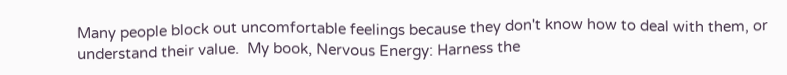Many people block out uncomfortable feelings because they don't know how to deal with them, or understand their value.  My book, Nervous Energy: Harness the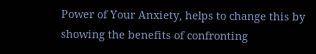Power of Your Anxiety, helps to change this by showing the benefits of confronting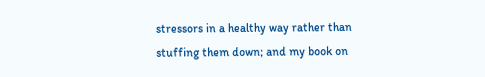stressors in a healthy way rather than stuffing them down; and my book on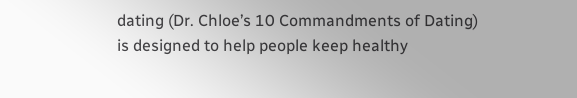dating (Dr. Chloe’s 10 Commandments of Dating) is designed to help people keep healthy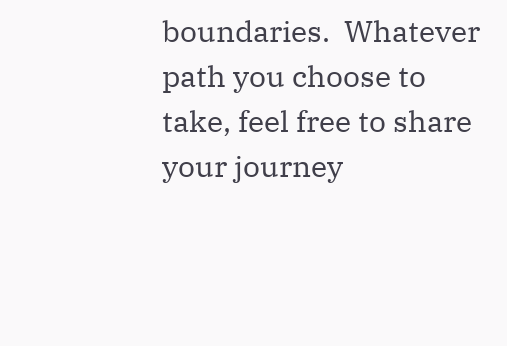boundaries.  Whatever path you choose to take, feel free to share your journey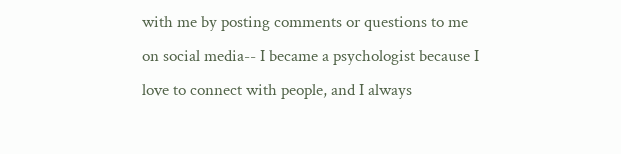with me by posting comments or questions to me on social media-- I became a psychologist because I love to connect with people, and I always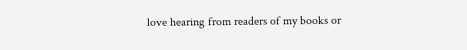love hearing from readers of my books or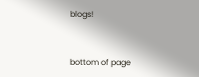blogs!


bottom of page